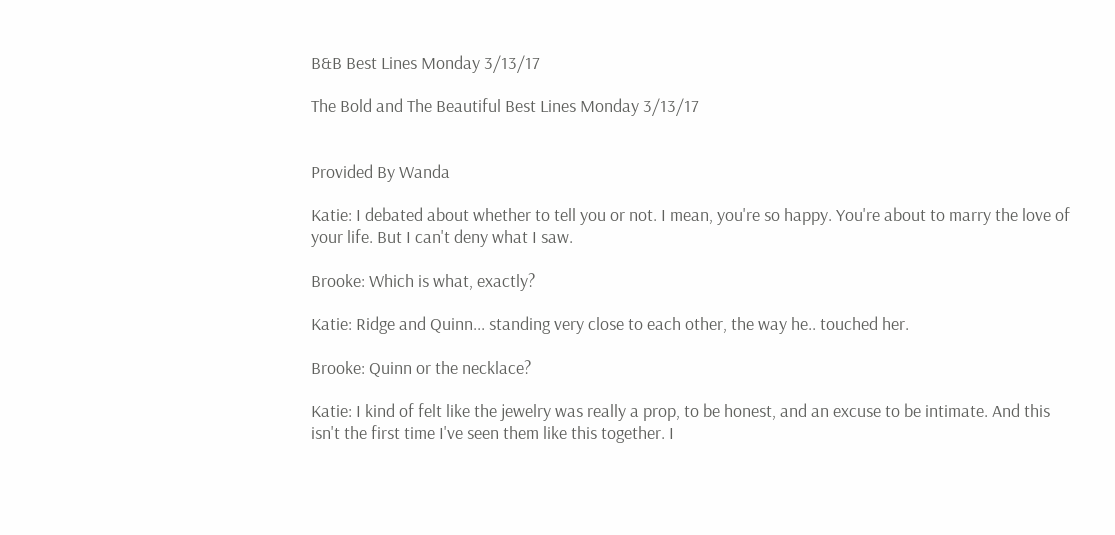B&B Best Lines Monday 3/13/17

The Bold and The Beautiful Best Lines Monday 3/13/17


Provided By Wanda

Katie: I debated about whether to tell you or not. I mean, you're so happy. You're about to marry the love of your life. But I can't deny what I saw.

Brooke: Which is what, exactly?

Katie: Ridge and Quinn... standing very close to each other, the way he.. touched her.

Brooke: Quinn or the necklace?

Katie: I kind of felt like the jewelry was really a prop, to be honest, and an excuse to be intimate. And this isn't the first time I've seen them like this together. I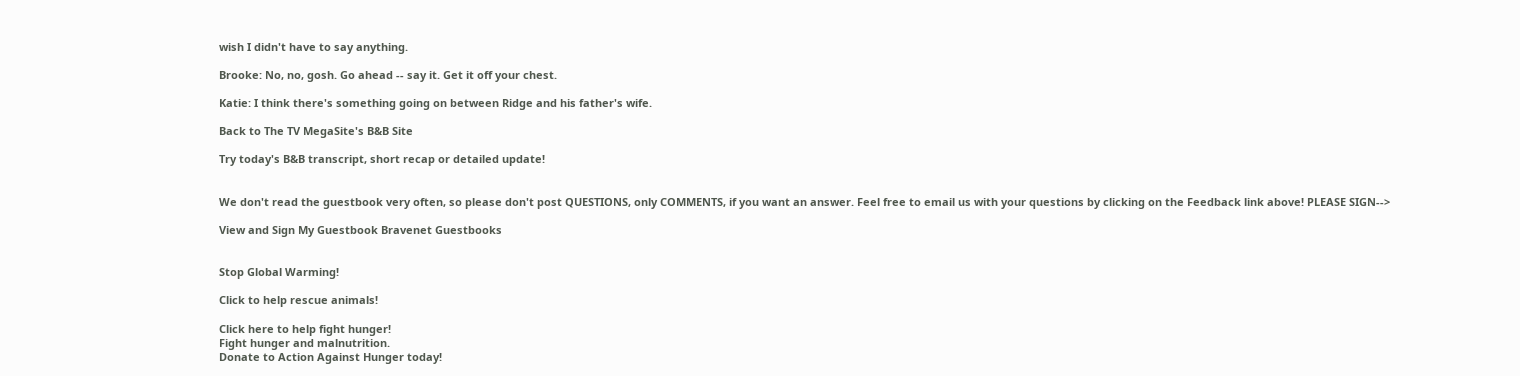wish I didn't have to say anything.

Brooke: No, no, gosh. Go ahead -- say it. Get it off your chest.

Katie: I think there's something going on between Ridge and his father's wife.

Back to The TV MegaSite's B&B Site

Try today's B&B transcript, short recap or detailed update!


We don't read the guestbook very often, so please don't post QUESTIONS, only COMMENTS, if you want an answer. Feel free to email us with your questions by clicking on the Feedback link above! PLEASE SIGN-->

View and Sign My Guestbook Bravenet Guestbooks


Stop Global Warming!

Click to help rescue animals!

Click here to help fight hunger!
Fight hunger and malnutrition.
Donate to Action Against Hunger today!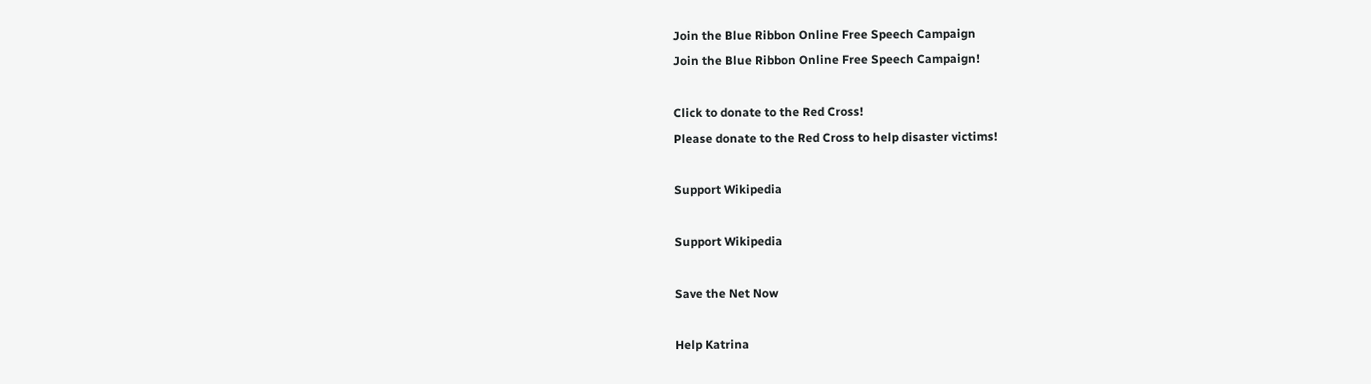Join the Blue Ribbon Online Free Speech Campaign
Join the Blue Ribbon Online Free Speech Campaign!

Click to donate to the Red Cross!
Please donate to the Red Cross to help disaster victims!

Support Wikipedia

Support Wikipedia

Save the Net Now

Help Katrina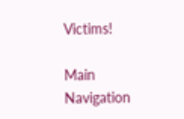Victims!

Main Navigation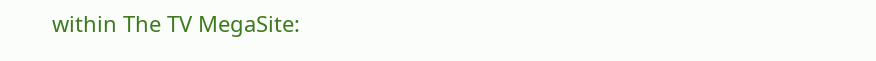within The TV MegaSite: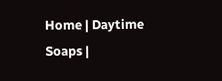Home | Daytime Soaps |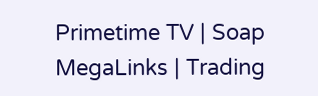Primetime TV | Soap MegaLinks | Trading